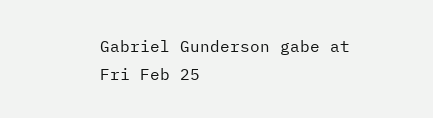Gabriel Gunderson gabe at
Fri Feb 25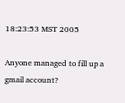18:23:53 MST 2005

Anyone managed to fill up a gmail account?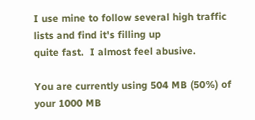I use mine to follow several high traffic lists and find it's filling up
quite fast.  I almost feel abusive.

You are currently using 504 MB (50%) of your 1000 MB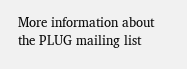More information about the PLUG mailing list